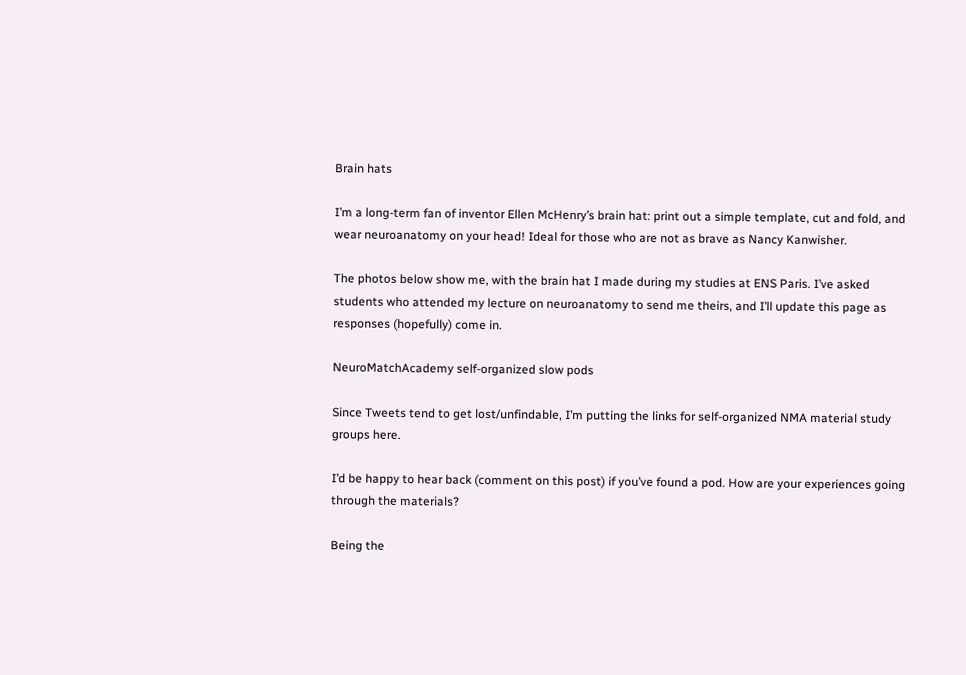Brain hats

I’m a long-term fan of inventor Ellen McHenry’s brain hat: print out a simple template, cut and fold, and wear neuroanatomy on your head! Ideal for those who are not as brave as Nancy Kanwisher.

The photos below show me, with the brain hat I made during my studies at ENS Paris. I’ve asked students who attended my lecture on neuroanatomy to send me theirs, and I’ll update this page as responses (hopefully) come in.

NeuroMatchAcademy self-organized slow pods

Since Tweets tend to get lost/unfindable, I’m putting the links for self-organized NMA material study groups here.

I’d be happy to hear back (comment on this post) if you’ve found a pod. How are your experiences going through the materials?

Being the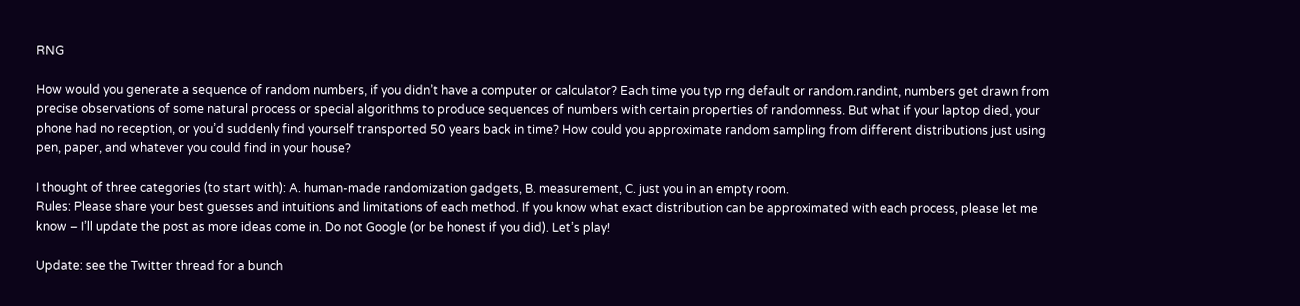RNG

How would you generate a sequence of random numbers, if you didn’t have a computer or calculator? Each time you typ rng default or random.randint, numbers get drawn from precise observations of some natural process or special algorithms to produce sequences of numbers with certain properties of randomness. But what if your laptop died, your phone had no reception, or you’d suddenly find yourself transported 50 years back in time? How could you approximate random sampling from different distributions just using pen, paper, and whatever you could find in your house?

I thought of three categories (to start with): A. human-made randomization gadgets, B. measurement, C. just you in an empty room.
Rules: Please share your best guesses and intuitions and limitations of each method. If you know what exact distribution can be approximated with each process, please let me know – I’ll update the post as more ideas come in. Do not Google (or be honest if you did). Let’s play!

Update: see the Twitter thread for a bunch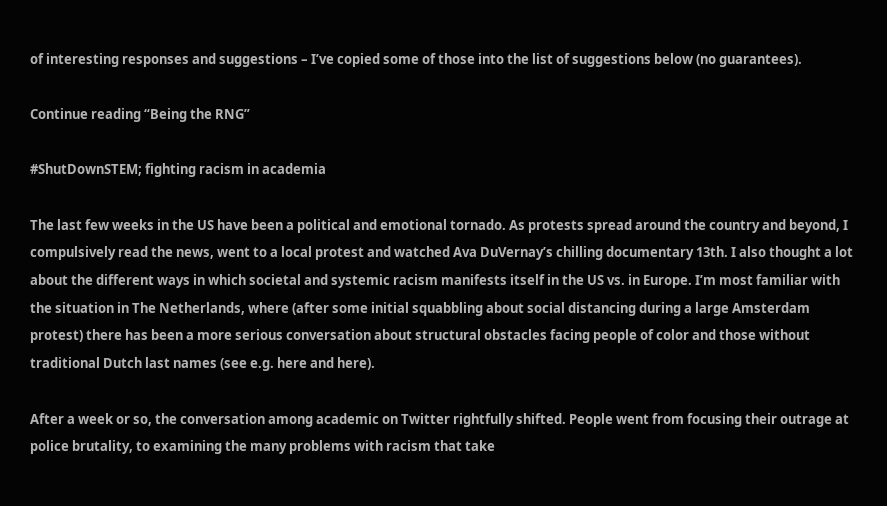of interesting responses and suggestions – I’ve copied some of those into the list of suggestions below (no guarantees).

Continue reading “Being the RNG”

#ShutDownSTEM; fighting racism in academia

The last few weeks in the US have been a political and emotional tornado. As protests spread around the country and beyond, I compulsively read the news, went to a local protest and watched Ava DuVernay’s chilling documentary 13th. I also thought a lot about the different ways in which societal and systemic racism manifests itself in the US vs. in Europe. I’m most familiar with the situation in The Netherlands, where (after some initial squabbling about social distancing during a large Amsterdam protest) there has been a more serious conversation about structural obstacles facing people of color and those without traditional Dutch last names (see e.g. here and here).

After a week or so, the conversation among academic on Twitter rightfully shifted. People went from focusing their outrage at police brutality, to examining the many problems with racism that take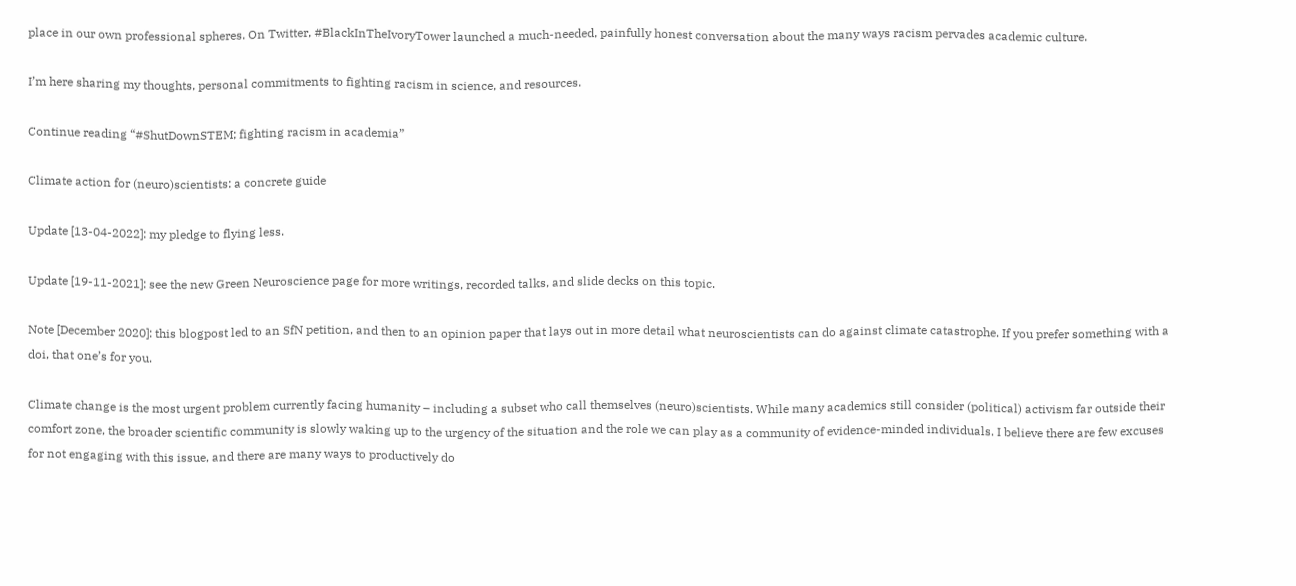place in our own professional spheres. On Twitter, #BlackInTheIvoryTower launched a much-needed, painfully honest conversation about the many ways racism pervades academic culture.

I’m here sharing my thoughts, personal commitments to fighting racism in science, and resources.

Continue reading “#ShutDownSTEM; fighting racism in academia”

Climate action for (neuro)scientists: a concrete guide

Update [13-04-2022]: my pledge to flying less.

Update [19-11-2021]: see the new Green Neuroscience page for more writings, recorded talks, and slide decks on this topic.

Note [December 2020]: this blogpost led to an SfN petition, and then to an opinion paper that lays out in more detail what neuroscientists can do against climate catastrophe. If you prefer something with a doi, that one’s for you.

Climate change is the most urgent problem currently facing humanity – including a subset who call themselves (neuro)scientists. While many academics still consider (political) activism far outside their comfort zone, the broader scientific community is slowly waking up to the urgency of the situation and the role we can play as a community of evidence-minded individuals. I believe there are few excuses for not engaging with this issue, and there are many ways to productively do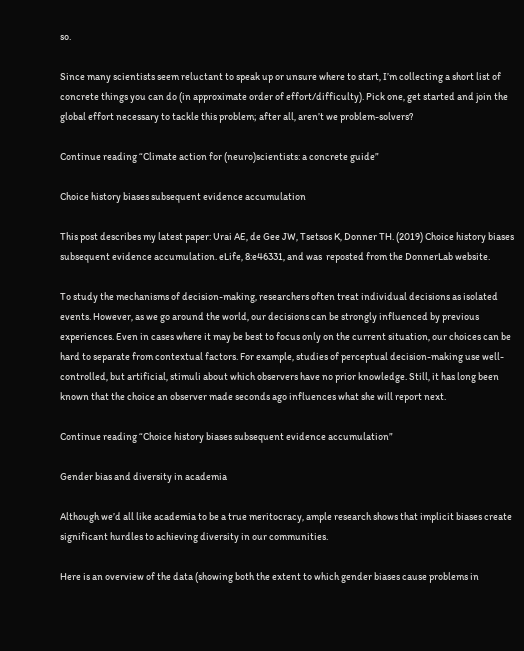so.

Since many scientists seem reluctant to speak up or unsure where to start, I’m collecting a short list of concrete things you can do (in approximate order of effort/difficulty). Pick one, get started and join the global effort necessary to tackle this problem; after all, aren’t we problem-solvers?

Continue reading “Climate action for (neuro)scientists: a concrete guide”

Choice history biases subsequent evidence accumulation

This post describes my latest paper: Urai AE, de Gee JW, Tsetsos K, Donner TH. (2019) Choice history biases subsequent evidence accumulation. eLife, 8:e46331, and was  reposted from the DonnerLab website.

To study the mechanisms of decision-making, researchers often treat individual decisions as isolated events. However, as we go around the world, our decisions can be strongly influenced by previous experiences. Even in cases where it may be best to focus only on the current situation, our choices can be hard to separate from contextual factors. For example, studies of perceptual decision-making use well-controlled, but artificial, stimuli about which observers have no prior knowledge. Still, it has long been known that the choice an observer made seconds ago influences what she will report next.

Continue reading “Choice history biases subsequent evidence accumulation”

Gender bias and diversity in academia

Although we’d all like academia to be a true meritocracy, ample research shows that implicit biases create significant hurdles to achieving diversity in our communities.

Here is an overview of the data (showing both the extent to which gender biases cause problems in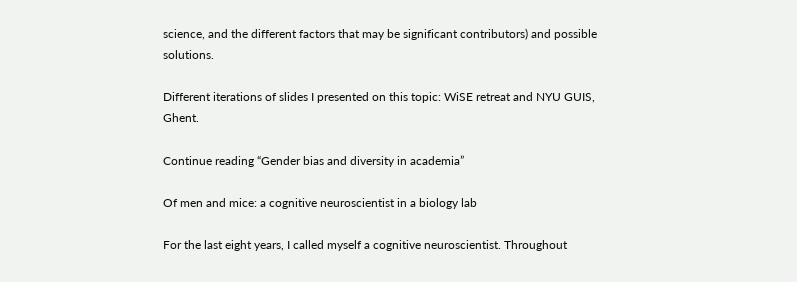science, and the different factors that may be significant contributors) and possible solutions.

Different iterations of slides I presented on this topic: WiSE retreat and NYU GUIS, Ghent.

Continue reading “Gender bias and diversity in academia”

Of men and mice: a cognitive neuroscientist in a biology lab

For the last eight years, I called myself a cognitive neuroscientist. Throughout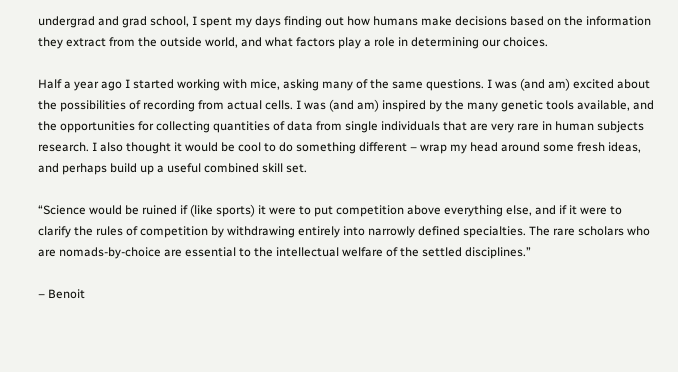undergrad and grad school, I spent my days finding out how humans make decisions based on the information they extract from the outside world, and what factors play a role in determining our choices.

Half a year ago I started working with mice, asking many of the same questions. I was (and am) excited about the possibilities of recording from actual cells. I was (and am) inspired by the many genetic tools available, and the opportunities for collecting quantities of data from single individuals that are very rare in human subjects research. I also thought it would be cool to do something different – wrap my head around some fresh ideas, and perhaps build up a useful combined skill set.

“Science would be ruined if (like sports) it were to put competition above everything else, and if it were to clarify the rules of competition by withdrawing entirely into narrowly defined specialties. The rare scholars who are nomads-by-choice are essential to the intellectual welfare of the settled disciplines.”

– Benoit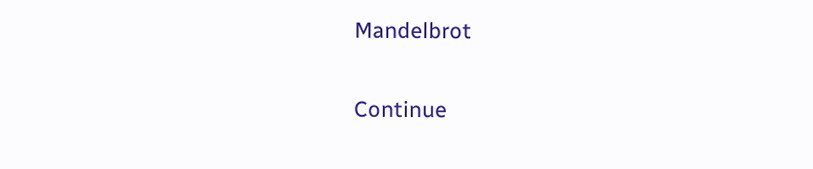Mandelbrot

Continue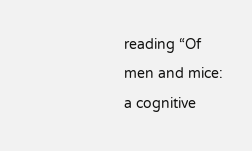reading “Of men and mice: a cognitive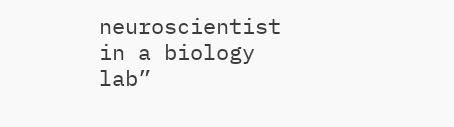neuroscientist in a biology lab”